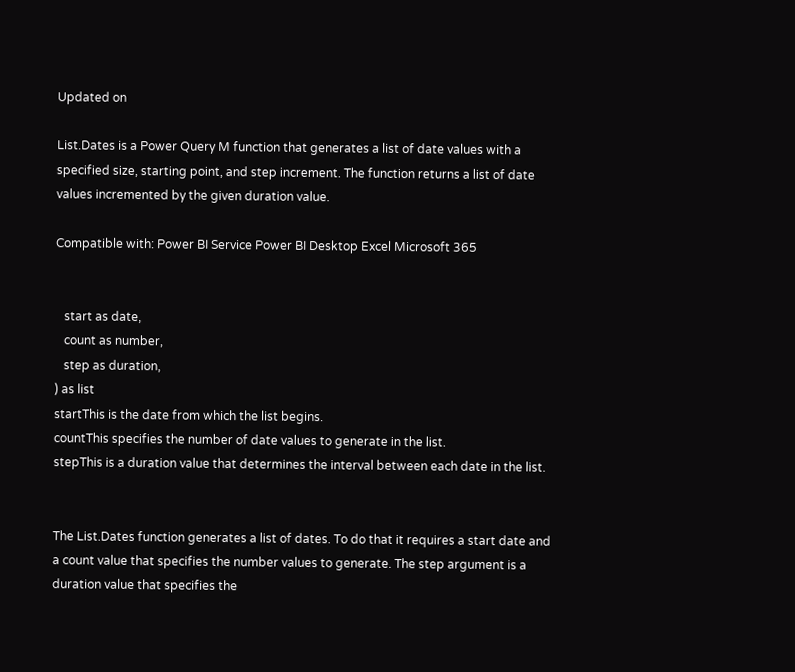Updated on

List.Dates is a Power Query M function that generates a list of date values with a specified size, starting point, and step increment. The function returns a list of date values incremented by the given duration value.

Compatible with: Power BI Service Power BI Desktop Excel Microsoft 365


   start as date,
   count as number,
   step as duration,
) as list
startThis is the date from which the list begins.
countThis specifies the number of date values to generate in the list.
stepThis is a duration value that determines the interval between each date in the list.


The List.Dates function generates a list of dates. To do that it requires a start date and a count value that specifies the number values to generate. The step argument is a duration value that specifies the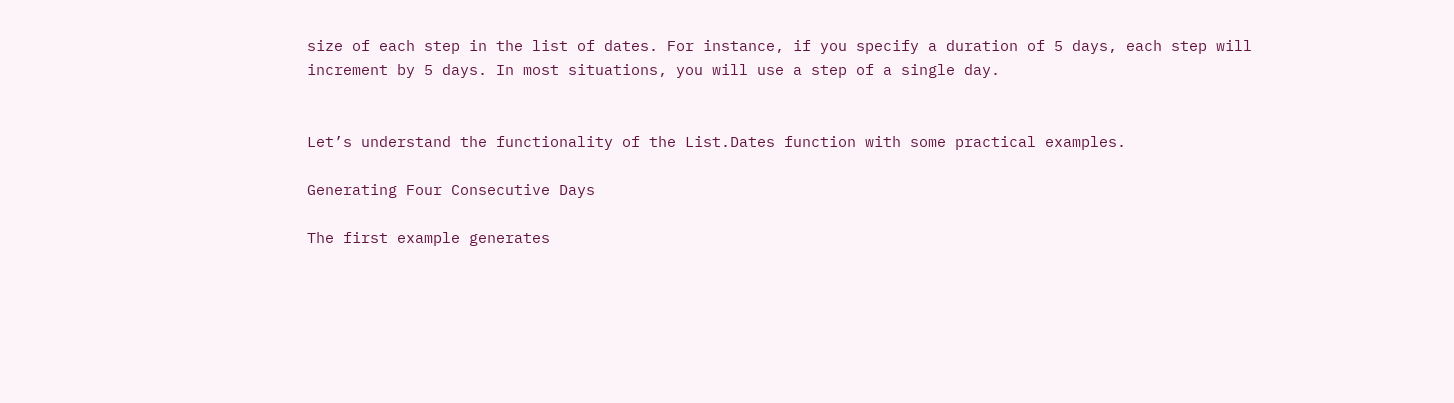size of each step in the list of dates. For instance, if you specify a duration of 5 days, each step will increment by 5 days. In most situations, you will use a step of a single day.


Let’s understand the functionality of the List.Dates function with some practical examples.

Generating Four Consecutive Days

The first example generates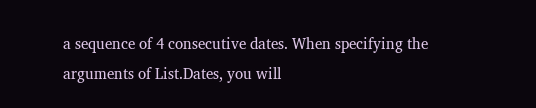a sequence of 4 consecutive dates. When specifying the arguments of List.Dates, you will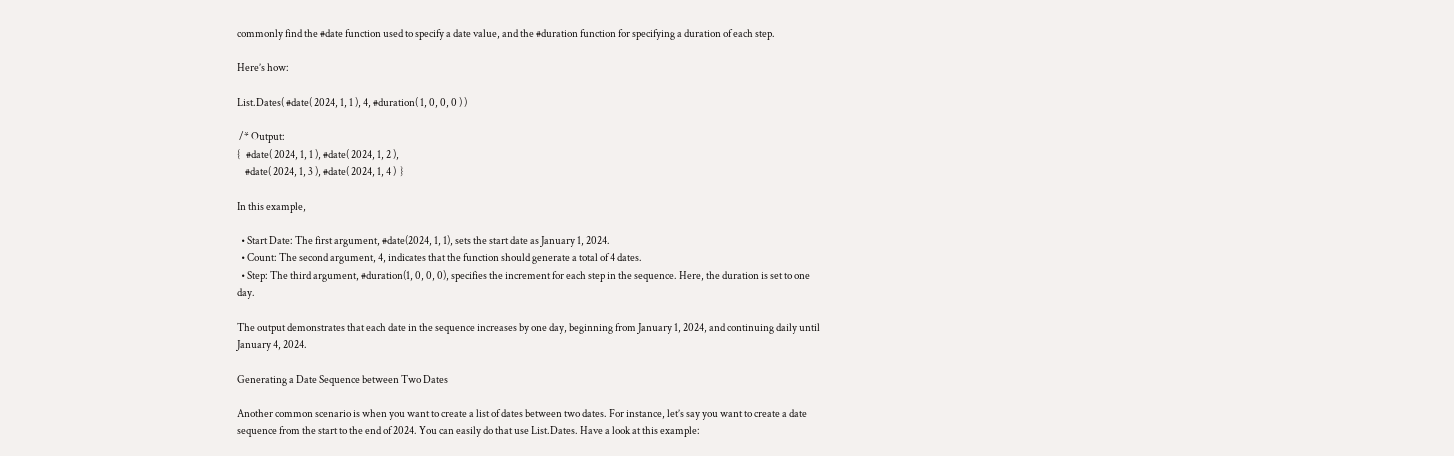commonly find the #date function used to specify a date value, and the #duration function for specifying a duration of each step.

Here’s how:

List.Dates( #date( 2024, 1, 1 ), 4, #duration( 1, 0, 0, 0 ) )

 /* Output:
{   #date( 2024, 1, 1 ), #date( 2024, 1, 2 ),
    #date( 2024, 1, 3 ), #date( 2024, 1, 4 )  }

In this example,

  • Start Date: The first argument, #date(2024, 1, 1), sets the start date as January 1, 2024.
  • Count: The second argument, 4, indicates that the function should generate a total of 4 dates.
  • Step: The third argument, #duration(1, 0, 0, 0), specifies the increment for each step in the sequence. Here, the duration is set to one day.

The output demonstrates that each date in the sequence increases by one day, beginning from January 1, 2024, and continuing daily until January 4, 2024.

Generating a Date Sequence between Two Dates

Another common scenario is when you want to create a list of dates between two dates. For instance, let’s say you want to create a date sequence from the start to the end of 2024. You can easily do that use List.Dates. Have a look at this example: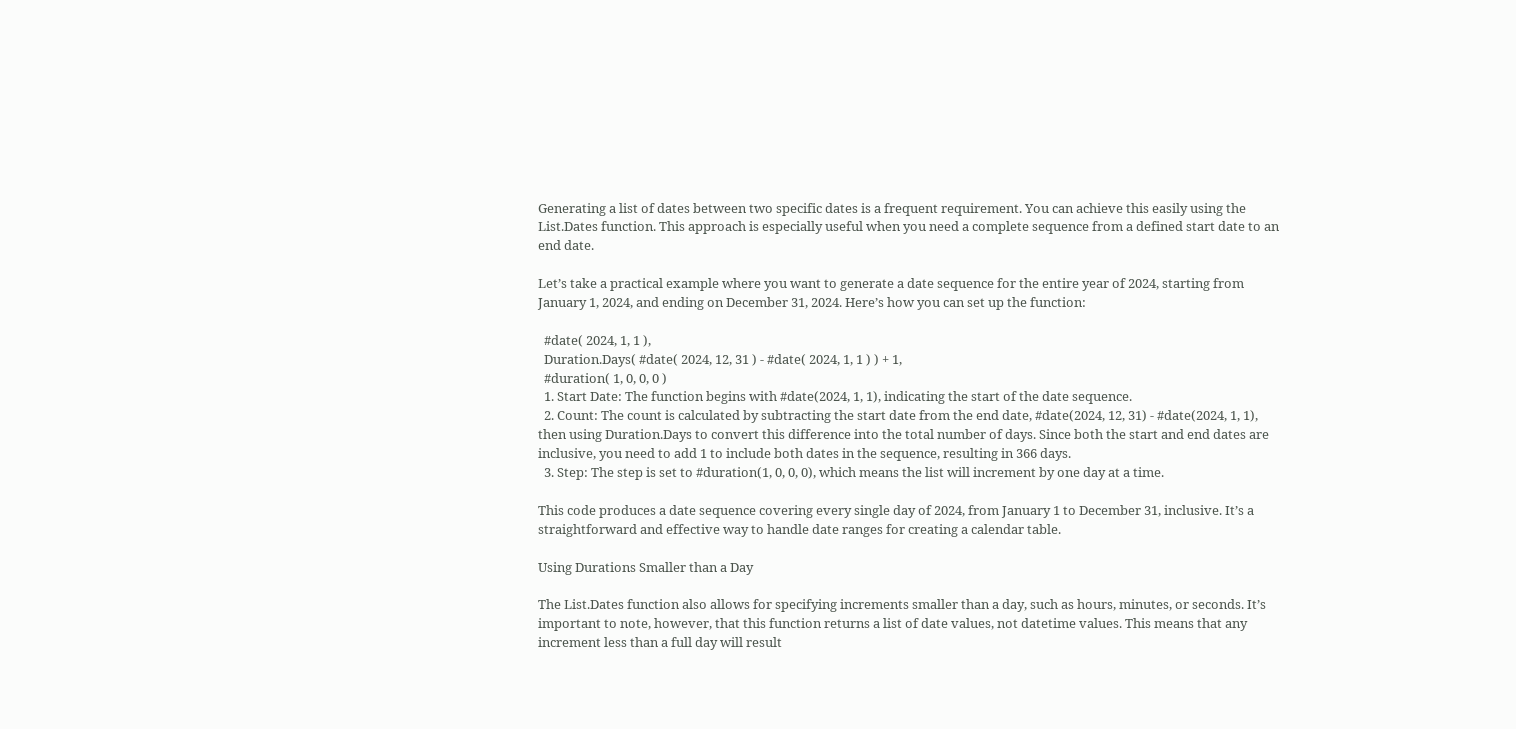Generating a list of dates between two specific dates is a frequent requirement. You can achieve this easily using the List.Dates function. This approach is especially useful when you need a complete sequence from a defined start date to an end date.

Let’s take a practical example where you want to generate a date sequence for the entire year of 2024, starting from January 1, 2024, and ending on December 31, 2024. Here’s how you can set up the function:

  #date( 2024, 1, 1 ),
  Duration.Days( #date( 2024, 12, 31 ) - #date( 2024, 1, 1 ) ) + 1,
  #duration( 1, 0, 0, 0 )
  1. Start Date: The function begins with #date(2024, 1, 1), indicating the start of the date sequence.
  2. Count: The count is calculated by subtracting the start date from the end date, #date(2024, 12, 31) - #date(2024, 1, 1), then using Duration.Days to convert this difference into the total number of days. Since both the start and end dates are inclusive, you need to add 1 to include both dates in the sequence, resulting in 366 days.
  3. Step: The step is set to #duration(1, 0, 0, 0), which means the list will increment by one day at a time.

This code produces a date sequence covering every single day of 2024, from January 1 to December 31, inclusive. It’s a straightforward and effective way to handle date ranges for creating a calendar table.

Using Durations Smaller than a Day

The List.Dates function also allows for specifying increments smaller than a day, such as hours, minutes, or seconds. It’s important to note, however, that this function returns a list of date values, not datetime values. This means that any increment less than a full day will result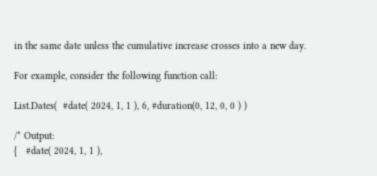in the same date unless the cumulative increase crosses into a new day.

For example, consider the following function call:

List.Dates(  #date( 2024, 1, 1 ), 6, #duration(0, 12, 0, 0 ) )

/* Output:
{   #date( 2024, 1, 1 ),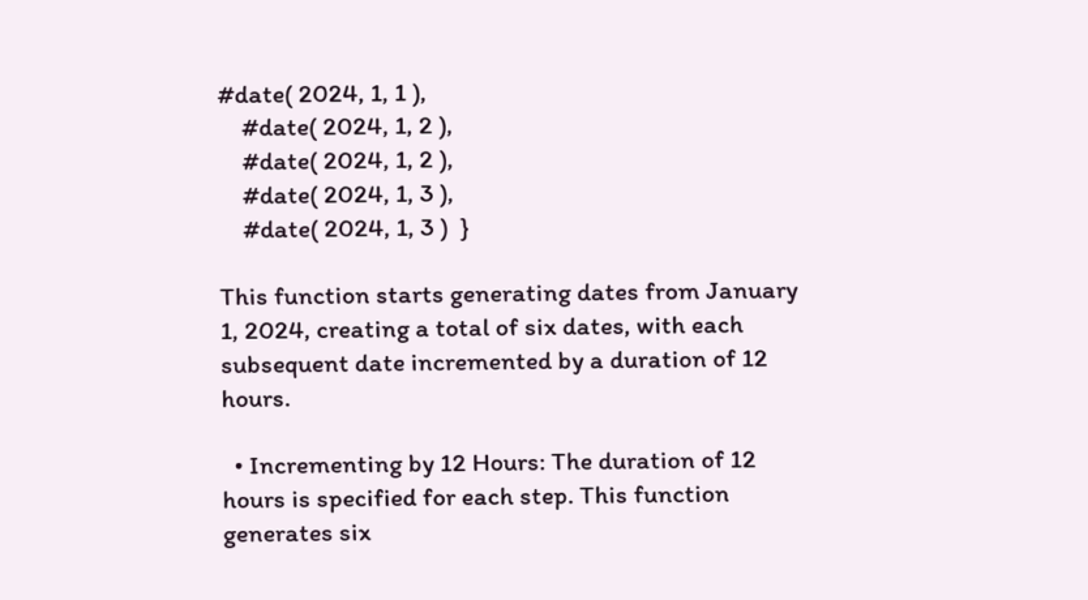#date( 2024, 1, 1 ),
    #date( 2024, 1, 2 ),
    #date( 2024, 1, 2 ),
    #date( 2024, 1, 3 ),
    #date( 2024, 1, 3 )  }

This function starts generating dates from January 1, 2024, creating a total of six dates, with each subsequent date incremented by a duration of 12 hours.

  • Incrementing by 12 Hours: The duration of 12 hours is specified for each step. This function generates six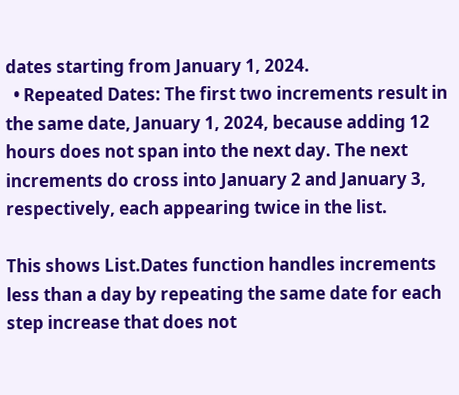dates starting from January 1, 2024.
  • Repeated Dates: The first two increments result in the same date, January 1, 2024, because adding 12 hours does not span into the next day. The next increments do cross into January 2 and January 3, respectively, each appearing twice in the list.

This shows List.Dates function handles increments less than a day by repeating the same date for each step increase that does not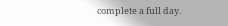complete a full day.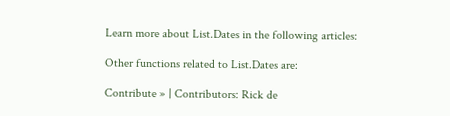Learn more about List.Dates in the following articles:

Other functions related to List.Dates are:

Contribute » | Contributors: Rick de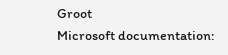Groot
Microsoft documentation: